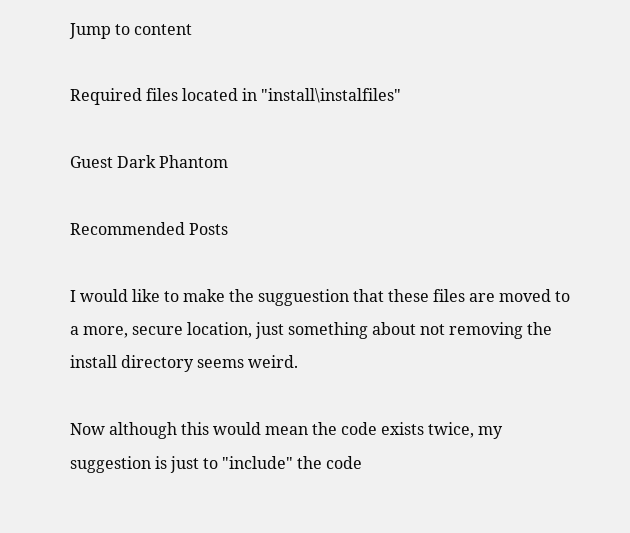Jump to content

Required files located in "install\instalfiles"

Guest Dark Phantom

Recommended Posts

I would like to make the sugguestion that these files are moved to a more, secure location, just something about not removing the install directory seems weird.

Now although this would mean the code exists twice, my suggestion is just to "include" the code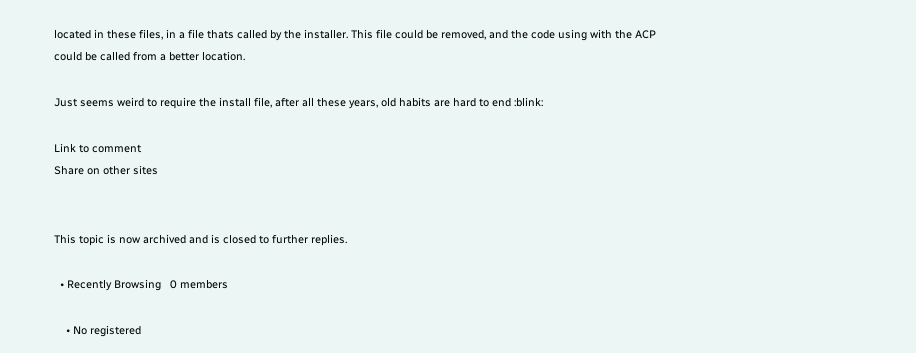located in these files, in a file thats called by the installer. This file could be removed, and the code using with the ACP could be called from a better location.

Just seems weird to require the install file, after all these years, old habits are hard to end :blink:

Link to comment
Share on other sites


This topic is now archived and is closed to further replies.

  • Recently Browsing   0 members

    • No registered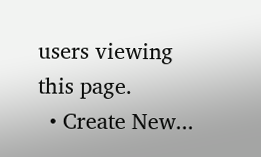users viewing this page.
  • Create New...